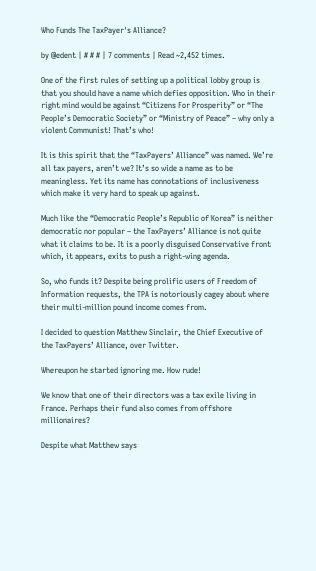Who Funds The TaxPayer's Alliance?

by @edent | # # # | 7 comments | Read ~2,452 times.

One of the first rules of setting up a political lobby group is that you should have a name which defies opposition. Who in their right mind would be against “Citizens For Prosperity” or “The People’s Democratic Society” or “Ministry of Peace” – why only a violent Communist! That’s who!

It is this spirit that the “TaxPayers’ Alliance” was named. We’re all tax payers, aren’t we? It’s so wide a name as to be meaningless. Yet its name has connotations of inclusiveness which make it very hard to speak up against.

Much like the “Democratic People’s Republic of Korea” is neither democratic nor popular – the TaxPayers’ Alliance is not quite what it claims to be. It is a poorly disguised Conservative front which, it appears, exits to push a right-wing agenda.

So, who funds it? Despite being prolific users of Freedom of Information requests, the TPA is notoriously cagey about where their multi-million pound income comes from.

I decided to question Matthew Sinclair, the Chief Executive of the TaxPayers’ Alliance, over Twitter.

Whereupon he started ignoring me. How rude!

We know that one of their directors was a tax exile living in France. Perhaps their fund also comes from offshore millionaires?

Despite what Matthew says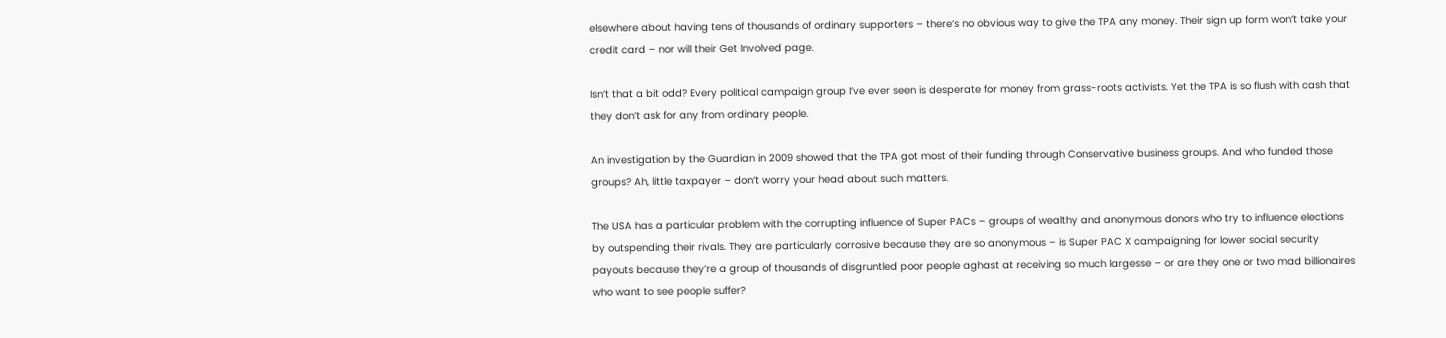elsewhere about having tens of thousands of ordinary supporters – there’s no obvious way to give the TPA any money. Their sign up form won’t take your credit card – nor will their Get Involved page.

Isn’t that a bit odd? Every political campaign group I’ve ever seen is desperate for money from grass-roots activists. Yet the TPA is so flush with cash that they don’t ask for any from ordinary people.

An investigation by the Guardian in 2009 showed that the TPA got most of their funding through Conservative business groups. And who funded those groups? Ah, little taxpayer – don’t worry your head about such matters.

The USA has a particular problem with the corrupting influence of Super PACs – groups of wealthy and anonymous donors who try to influence elections by outspending their rivals. They are particularly corrosive because they are so anonymous – is Super PAC X campaigning for lower social security payouts because they’re a group of thousands of disgruntled poor people aghast at receiving so much largesse – or are they one or two mad billionaires who want to see people suffer?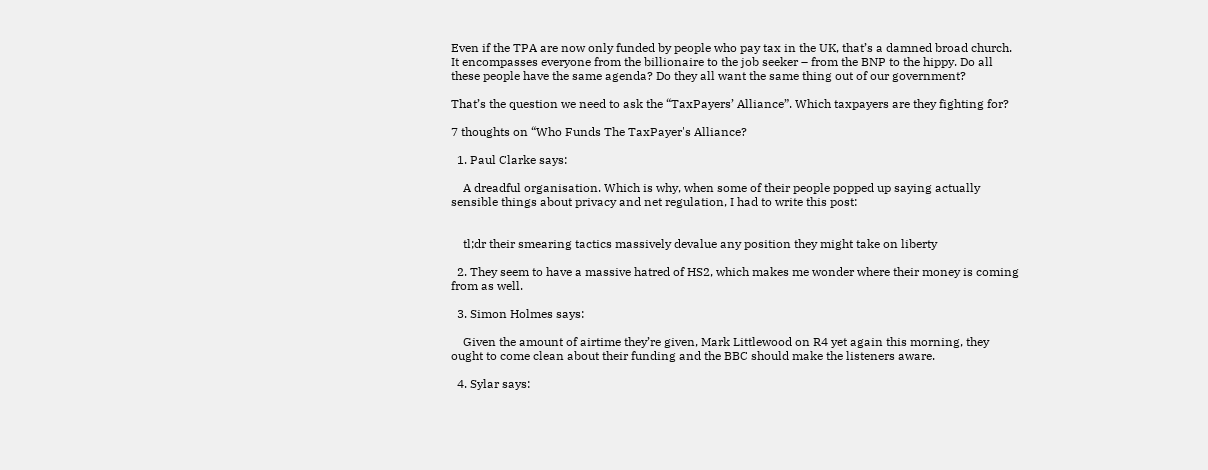Even if the TPA are now only funded by people who pay tax in the UK, that’s a damned broad church. It encompasses everyone from the billionaire to the job seeker – from the BNP to the hippy. Do all these people have the same agenda? Do they all want the same thing out of our government?

That’s the question we need to ask the “TaxPayers’ Alliance”. Which taxpayers are they fighting for?

7 thoughts on “Who Funds The TaxPayer's Alliance?

  1. Paul Clarke says:

    A dreadful organisation. Which is why, when some of their people popped up saying actually sensible things about privacy and net regulation, I had to write this post:


    tl;dr their smearing tactics massively devalue any position they might take on liberty

  2. They seem to have a massive hatred of HS2, which makes me wonder where their money is coming from as well.

  3. Simon Holmes says:

    Given the amount of airtime they’re given, Mark Littlewood on R4 yet again this morning, they ought to come clean about their funding and the BBC should make the listeners aware.

  4. Sylar says: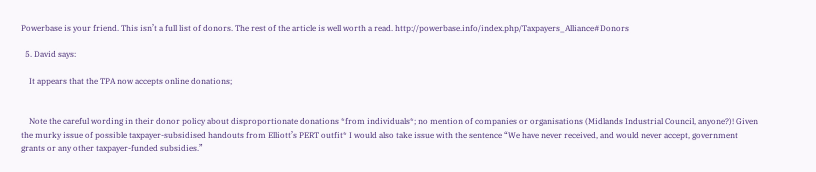Powerbase is your friend. This isn’t a full list of donors. The rest of the article is well worth a read. http://powerbase.info/index.php/Taxpayers_Alliance#Donors

  5. David says:

    It appears that the TPA now accepts online donations;


    Note the careful wording in their donor policy about disproportionate donations *from individuals*; no mention of companies or organisations (Midlands Industrial Council, anyone?)! Given the murky issue of possible taxpayer-subsidised handouts from Elliott’s PERT outfit* I would also take issue with the sentence “We have never received, and would never accept, government grants or any other taxpayer-funded subsidies.”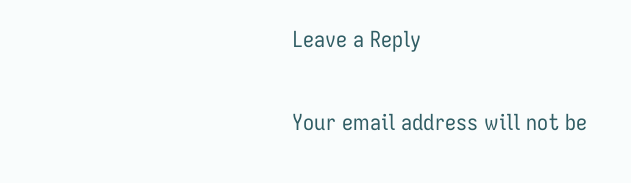Leave a Reply

Your email address will not be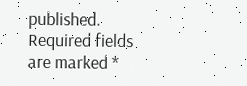published. Required fields are marked *